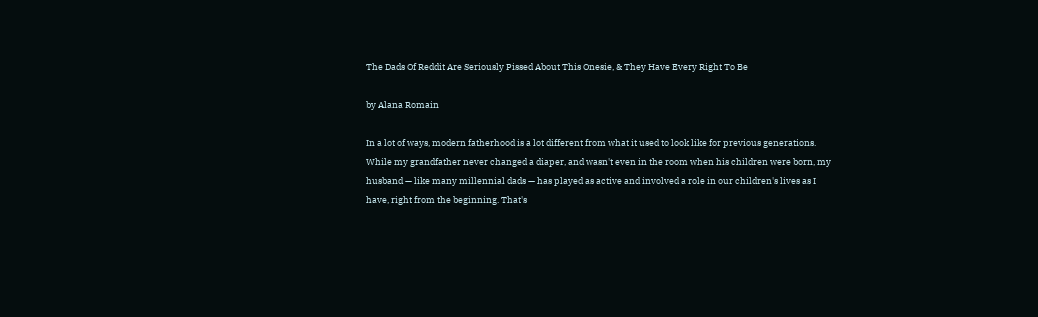The Dads Of Reddit Are Seriously Pissed About This Onesie, & They Have Every Right To Be

by Alana Romain

In a lot of ways, modern fatherhood is a lot different from what it used to look like for previous generations. While my grandfather never changed a diaper, and wasn't even in the room when his children were born, my husband — like many millennial dads — has played as active and involved a role in our children's lives as I have, right from the beginning. That's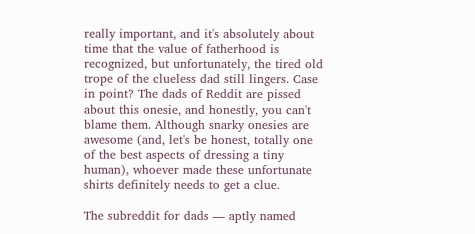really important, and it's absolutely about time that the value of fatherhood is recognized, but unfortunately, the tired old trope of the clueless dad still lingers. Case in point? The dads of Reddit are pissed about this onesie, and honestly, you can't blame them. Although snarky onesies are awesome (and, let's be honest, totally one of the best aspects of dressing a tiny human), whoever made these unfortunate shirts definitely needs to get a clue.

The subreddit for dads — aptly named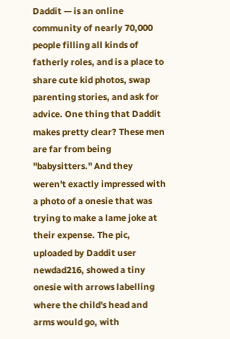Daddit — is an online community of nearly 70,000 people filling all kinds of fatherly roles, and is a place to share cute kid photos, swap parenting stories, and ask for advice. One thing that Daddit makes pretty clear? These men are far from being "babysitters." And they weren't exactly impressed with a photo of a onesie that was trying to make a lame joke at their expense. The pic, uploaded by Daddit user newdad216, showed a tiny onesie with arrows labelling where the child's head and arms would go, with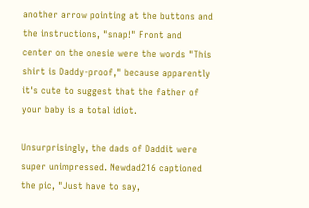another arrow pointing at the buttons and the instructions, "snap!" Front and center on the onesie were the words "This shirt is Daddy-proof," because apparently it's cute to suggest that the father of your baby is a total idiot.

Unsurprisingly, the dads of Daddit were super unimpressed. Newdad216 captioned the pic, "Just have to say,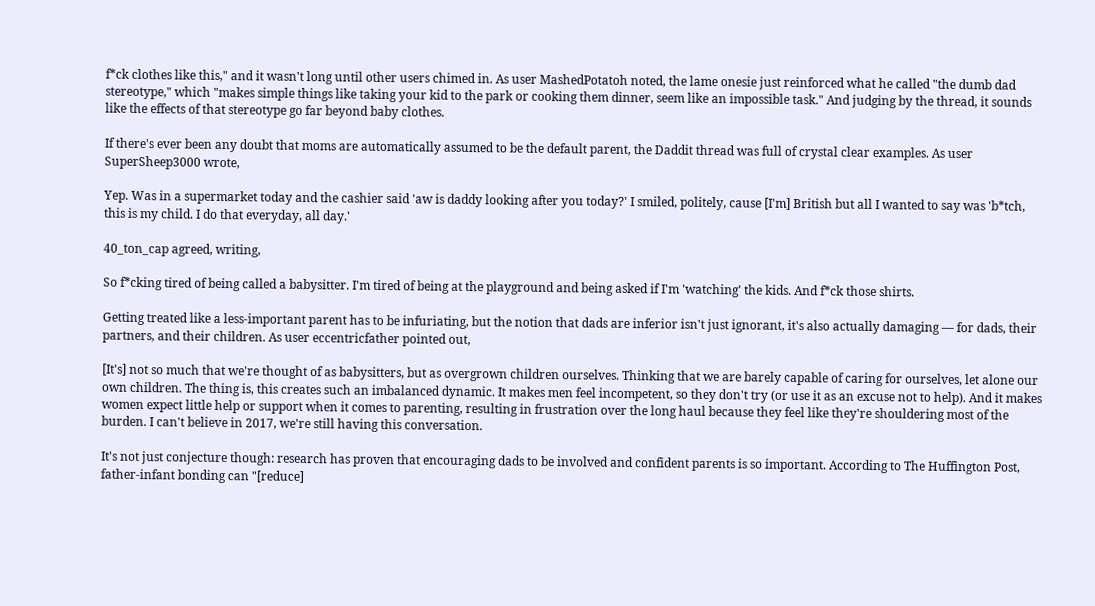f*ck clothes like this," and it wasn't long until other users chimed in. As user MashedPotatoh noted, the lame onesie just reinforced what he called "the dumb dad stereotype," which "makes simple things like taking your kid to the park or cooking them dinner, seem like an impossible task." And judging by the thread, it sounds like the effects of that stereotype go far beyond baby clothes.

If there's ever been any doubt that moms are automatically assumed to be the default parent, the Daddit thread was full of crystal clear examples. As user SuperSheep3000 wrote,

Yep. Was in a supermarket today and the cashier said 'aw is daddy looking after you today?' I smiled, politely, cause [I'm] British but all I wanted to say was 'b*tch, this is my child. I do that everyday, all day.'

40_ton_cap agreed, writing,

So f*cking tired of being called a babysitter. I'm tired of being at the playground and being asked if I'm 'watching' the kids. And f*ck those shirts.

Getting treated like a less-important parent has to be infuriating, but the notion that dads are inferior isn't just ignorant, it's also actually damaging — for dads, their partners, and their children. As user eccentricfather pointed out,

[It's] not so much that we're thought of as babysitters, but as overgrown children ourselves. Thinking that we are barely capable of caring for ourselves, let alone our own children. The thing is, this creates such an imbalanced dynamic. It makes men feel incompetent, so they don't try (or use it as an excuse not to help). And it makes women expect little help or support when it comes to parenting, resulting in frustration over the long haul because they feel like they're shouldering most of the burden. I can't believe in 2017, we're still having this conversation.

It's not just conjecture though: research has proven that encouraging dads to be involved and confident parents is so important. According to The Huffington Post, father-infant bonding can "[reduce]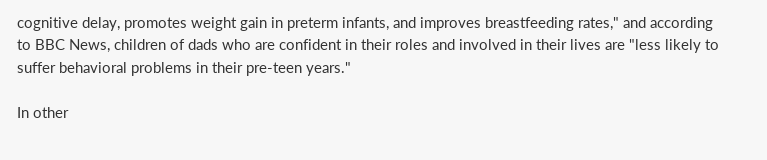cognitive delay, promotes weight gain in preterm infants, and improves breastfeeding rates," and according to BBC News, children of dads who are confident in their roles and involved in their lives are "less likely to suffer behavioral problems in their pre-teen years."

In other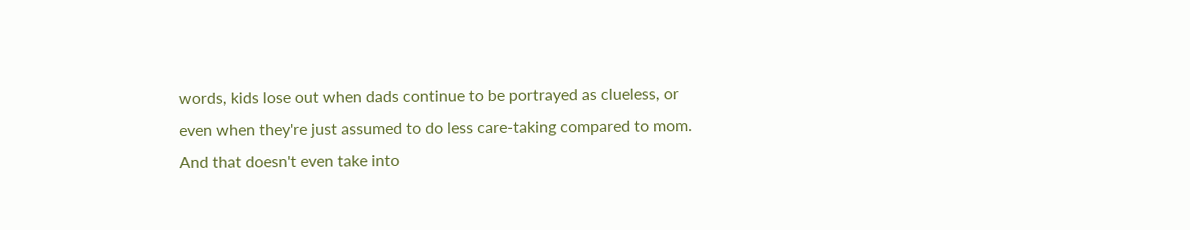words, kids lose out when dads continue to be portrayed as clueless, or even when they're just assumed to do less care-taking compared to mom. And that doesn't even take into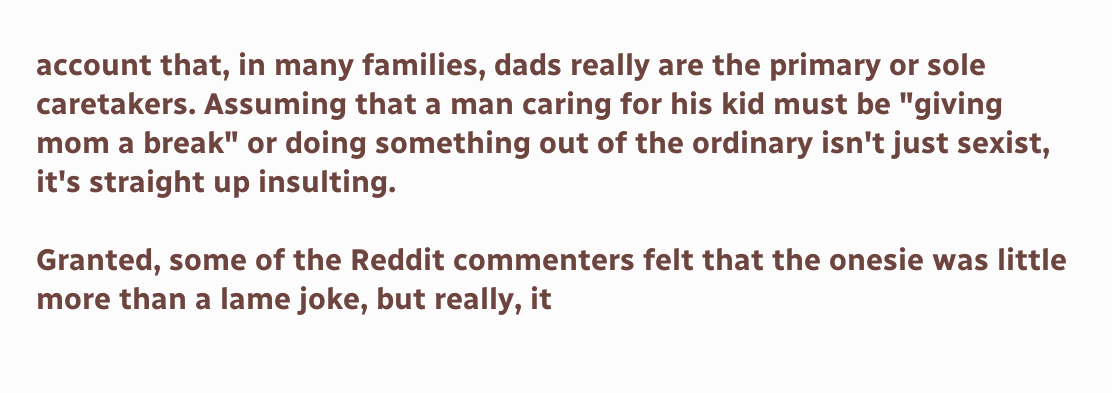account that, in many families, dads really are the primary or sole caretakers. Assuming that a man caring for his kid must be "giving mom a break" or doing something out of the ordinary isn't just sexist, it's straight up insulting.

Granted, some of the Reddit commenters felt that the onesie was little more than a lame joke, but really, it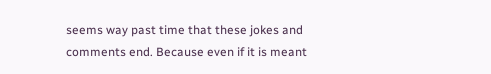seems way past time that these jokes and comments end. Because even if it is meant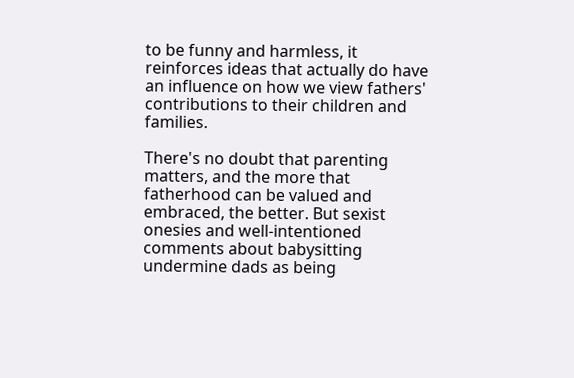to be funny and harmless, it reinforces ideas that actually do have an influence on how we view fathers' contributions to their children and families.

There's no doubt that parenting matters, and the more that fatherhood can be valued and embraced, the better. But sexist onesies and well-intentioned comments about babysitting undermine dads as being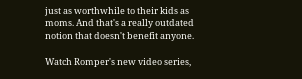just as worthwhile to their kids as moms. And that's a really outdated notion that doesn't benefit anyone.

Watch Romper's new video series,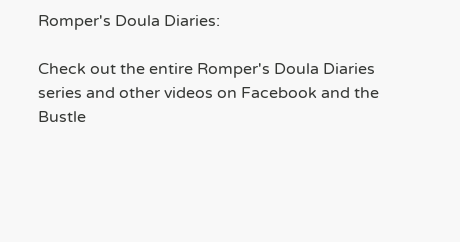Romper's Doula Diaries:

Check out the entire Romper's Doula Diaries series and other videos on Facebook and the Bustle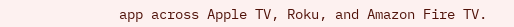app across Apple TV, Roku, and Amazon Fire TV.